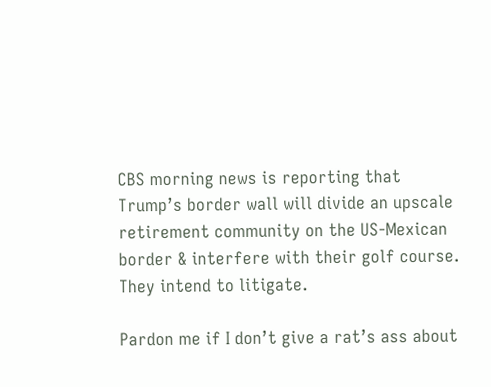CBS morning news is reporting that Trump’s border wall will divide an upscale retirement community on the US-Mexican border & interfere with their golf course. They intend to litigate.

Pardon me if I don’t give a rat’s ass about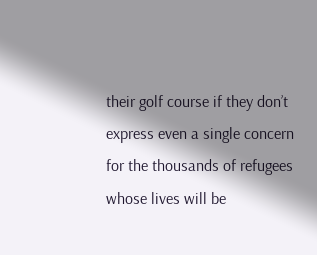their golf course if they don’t express even a single concern for the thousands of refugees whose lives will be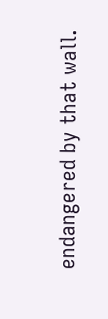endangered by that wall.